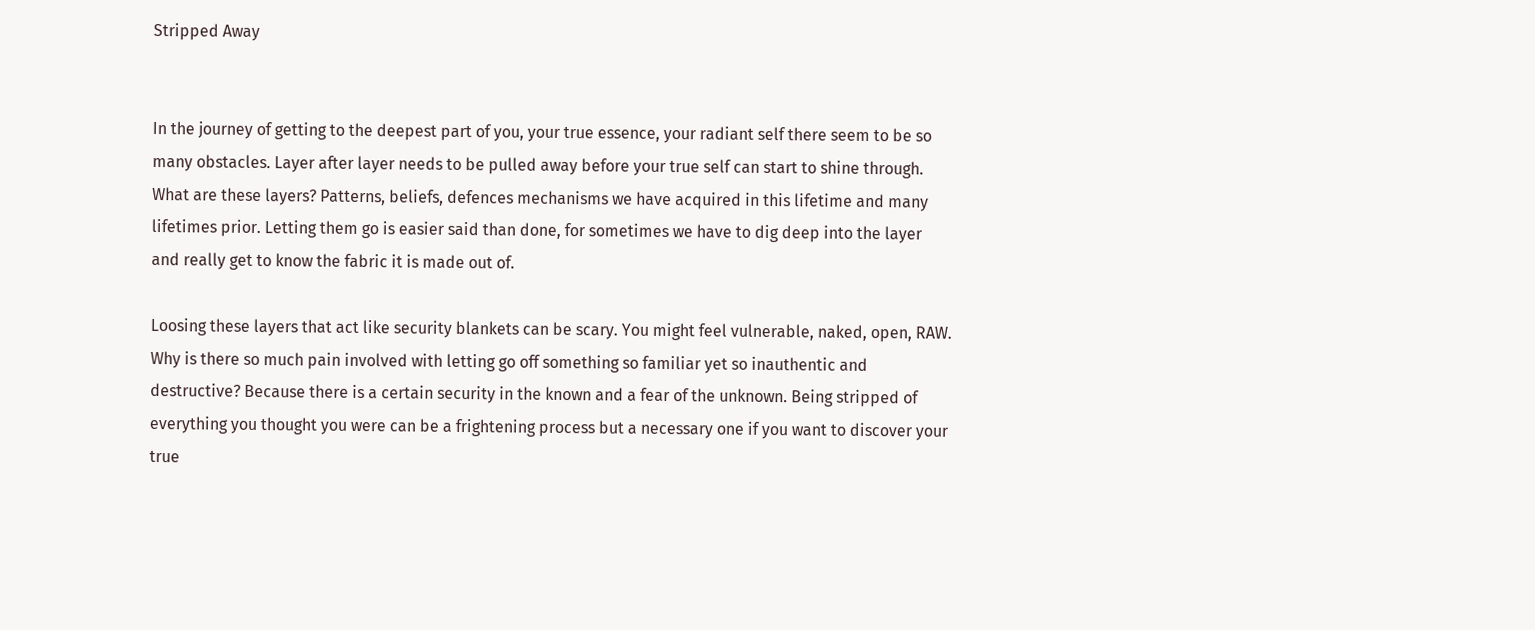Stripped Away


In the journey of getting to the deepest part of you, your true essence, your radiant self there seem to be so many obstacles. Layer after layer needs to be pulled away before your true self can start to shine through. What are these layers? Patterns, beliefs, defences mechanisms we have acquired in this lifetime and many lifetimes prior. Letting them go is easier said than done, for sometimes we have to dig deep into the layer and really get to know the fabric it is made out of.

Loosing these layers that act like security blankets can be scary. You might feel vulnerable, naked, open, RAW. Why is there so much pain involved with letting go off something so familiar yet so inauthentic and destructive? Because there is a certain security in the known and a fear of the unknown. Being stripped of everything you thought you were can be a frightening process but a necessary one if you want to discover your true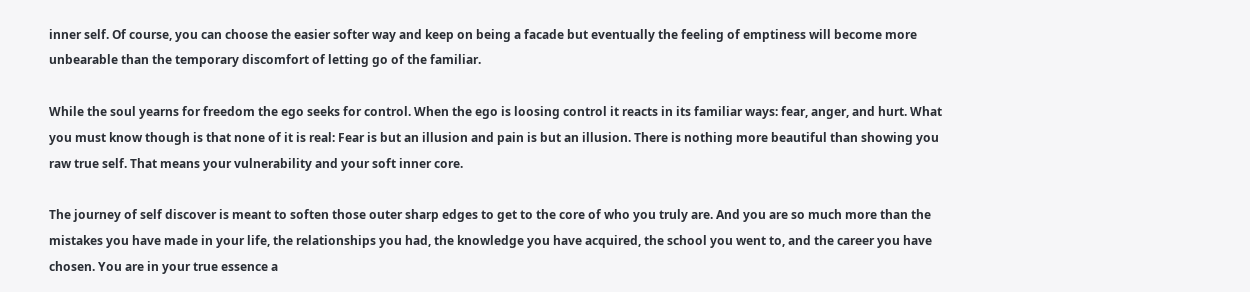inner self. Of course, you can choose the easier softer way and keep on being a facade but eventually the feeling of emptiness will become more unbearable than the temporary discomfort of letting go of the familiar.

While the soul yearns for freedom the ego seeks for control. When the ego is loosing control it reacts in its familiar ways: fear, anger, and hurt. What you must know though is that none of it is real: Fear is but an illusion and pain is but an illusion. There is nothing more beautiful than showing you raw true self. That means your vulnerability and your soft inner core.

The journey of self discover is meant to soften those outer sharp edges to get to the core of who you truly are. And you are so much more than the mistakes you have made in your life, the relationships you had, the knowledge you have acquired, the school you went to, and the career you have chosen. You are in your true essence a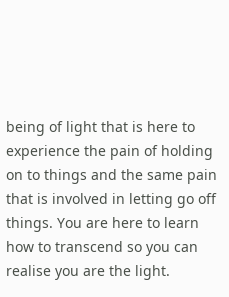being of light that is here to experience the pain of holding on to things and the same pain that is involved in letting go off things. You are here to learn how to transcend so you can realise you are the light.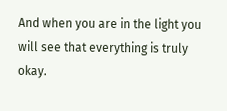And when you are in the light you will see that everything is truly okay.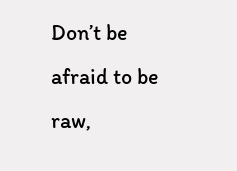Don’t be afraid to be raw,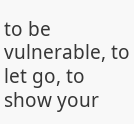to be vulnerable, to let go, to show your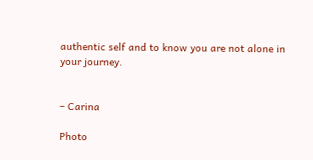authentic self and to know you are not alone in your journey.


– Carina

Photo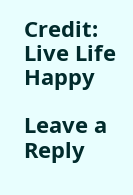Credit: Live Life Happy

Leave a Reply